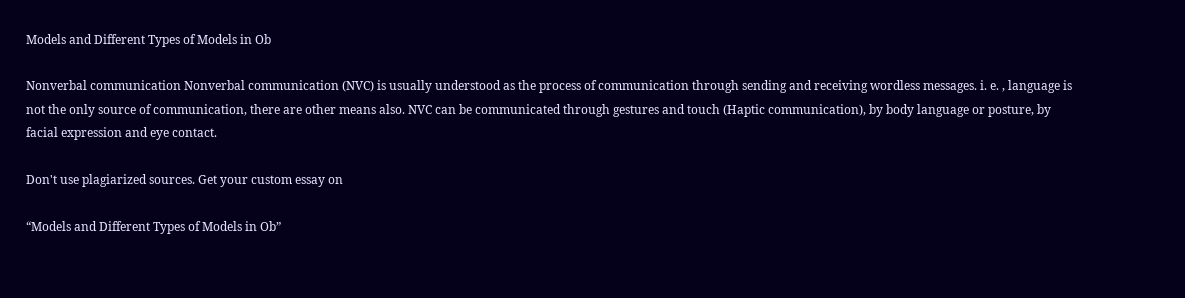Models and Different Types of Models in Ob

Nonverbal communication Nonverbal communication (NVC) is usually understood as the process of communication through sending and receiving wordless messages. i. e. , language is not the only source of communication, there are other means also. NVC can be communicated through gestures and touch (Haptic communication), by body language or posture, by facial expression and eye contact.

Don't use plagiarized sources. Get your custom essay on

“Models and Different Types of Models in Ob”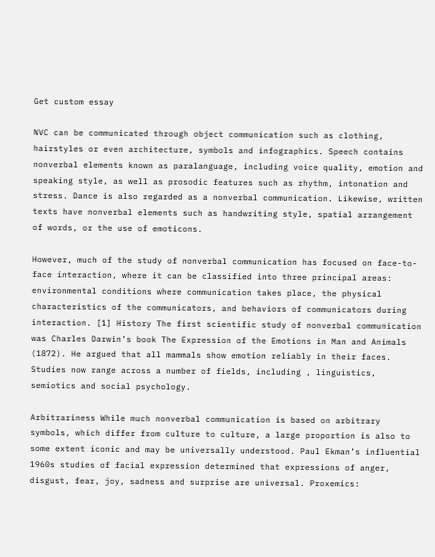Get custom essay

NVC can be communicated through object communication such as clothing, hairstyles or even architecture, symbols and infographics. Speech contains nonverbal elements known as paralanguage, including voice quality, emotion and speaking style, as well as prosodic features such as rhythm, intonation and stress. Dance is also regarded as a nonverbal communication. Likewise, written texts have nonverbal elements such as handwriting style, spatial arrangement of words, or the use of emoticons.

However, much of the study of nonverbal communication has focused on face-to-face interaction, where it can be classified into three principal areas: environmental conditions where communication takes place, the physical characteristics of the communicators, and behaviors of communicators during interaction. [1] History The first scientific study of nonverbal communication was Charles Darwin’s book The Expression of the Emotions in Man and Animals (1872). He argued that all mammals show emotion reliably in their faces. Studies now range across a number of fields, including , linguistics, semiotics and social psychology.

Arbitrariness While much nonverbal communication is based on arbitrary symbols, which differ from culture to culture, a large proportion is also to some extent iconic and may be universally understood. Paul Ekman’s influential 1960s studies of facial expression determined that expressions of anger, disgust, fear, joy, sadness and surprise are universal. Proxemics: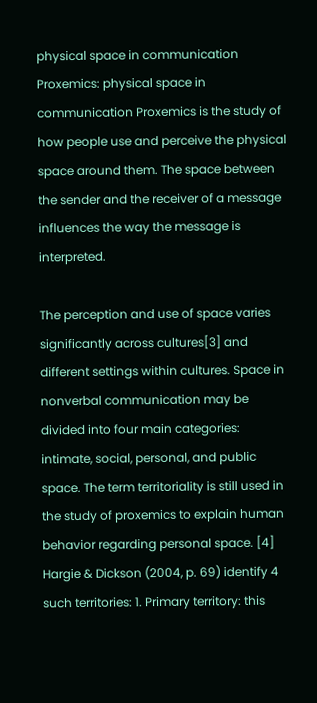physical space in communication Proxemics: physical space in communication Proxemics is the study of how people use and perceive the physical space around them. The space between the sender and the receiver of a message influences the way the message is interpreted.

The perception and use of space varies significantly across cultures[3] and different settings within cultures. Space in nonverbal communication may be divided into four main categories: intimate, social, personal, and public space. The term territoriality is still used in the study of proxemics to explain human behavior regarding personal space. [4] Hargie & Dickson (2004, p. 69) identify 4 such territories: 1. Primary territory: this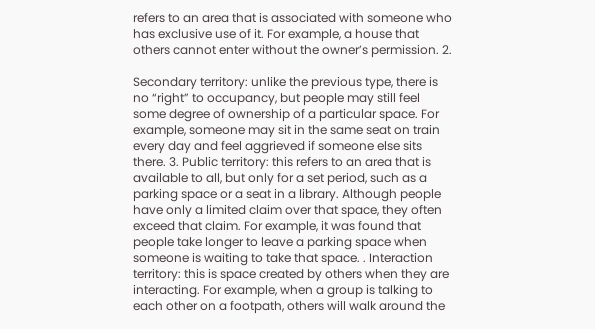refers to an area that is associated with someone who has exclusive use of it. For example, a house that others cannot enter without the owner’s permission. 2.

Secondary territory: unlike the previous type, there is no “right” to occupancy, but people may still feel some degree of ownership of a particular space. For example, someone may sit in the same seat on train every day and feel aggrieved if someone else sits there. 3. Public territory: this refers to an area that is available to all, but only for a set period, such as a parking space or a seat in a library. Although people have only a limited claim over that space, they often exceed that claim. For example, it was found that people take longer to leave a parking space when someone is waiting to take that space. . Interaction territory: this is space created by others when they are interacting. For example, when a group is talking to each other on a footpath, others will walk around the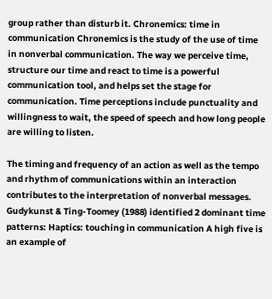group rather than disturb it. Chronemics: time in communication Chronemics is the study of the use of time in nonverbal communication. The way we perceive time, structure our time and react to time is a powerful communication tool, and helps set the stage for communication. Time perceptions include punctuality and willingness to wait, the speed of speech and how long people are willing to listen.

The timing and frequency of an action as well as the tempo and rhythm of communications within an interaction contributes to the interpretation of nonverbal messages. Gudykunst & Ting-Toomey (1988) identified 2 dominant time patterns: Haptics: touching in communication A high five is an example of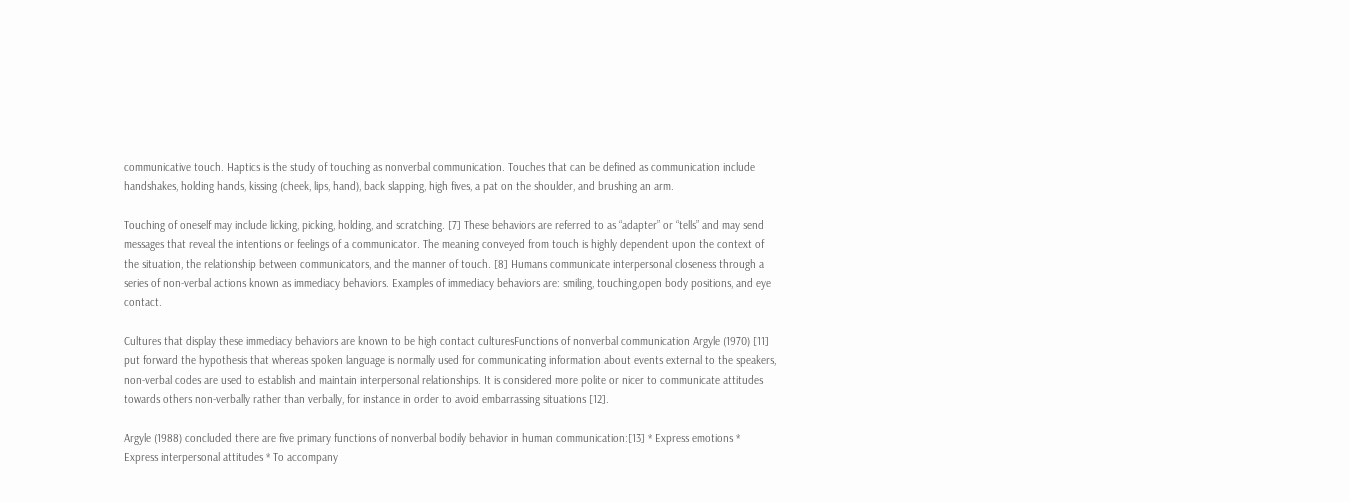communicative touch. Haptics is the study of touching as nonverbal communication. Touches that can be defined as communication include handshakes, holding hands, kissing (cheek, lips, hand), back slapping, high fives, a pat on the shoulder, and brushing an arm.

Touching of oneself may include licking, picking, holding, and scratching. [7] These behaviors are referred to as “adapter” or “tells” and may send messages that reveal the intentions or feelings of a communicator. The meaning conveyed from touch is highly dependent upon the context of the situation, the relationship between communicators, and the manner of touch. [8] Humans communicate interpersonal closeness through a series of non-verbal actions known as immediacy behaviors. Examples of immediacy behaviors are: smiling, touching,open body positions, and eye contact.

Cultures that display these immediacy behaviors are known to be high contact culturesFunctions of nonverbal communication Argyle (1970) [11] put forward the hypothesis that whereas spoken language is normally used for communicating information about events external to the speakers, non-verbal codes are used to establish and maintain interpersonal relationships. It is considered more polite or nicer to communicate attitudes towards others non-verbally rather than verbally, for instance in order to avoid embarrassing situations [12].

Argyle (1988) concluded there are five primary functions of nonverbal bodily behavior in human communication:[13] * Express emotions * Express interpersonal attitudes * To accompany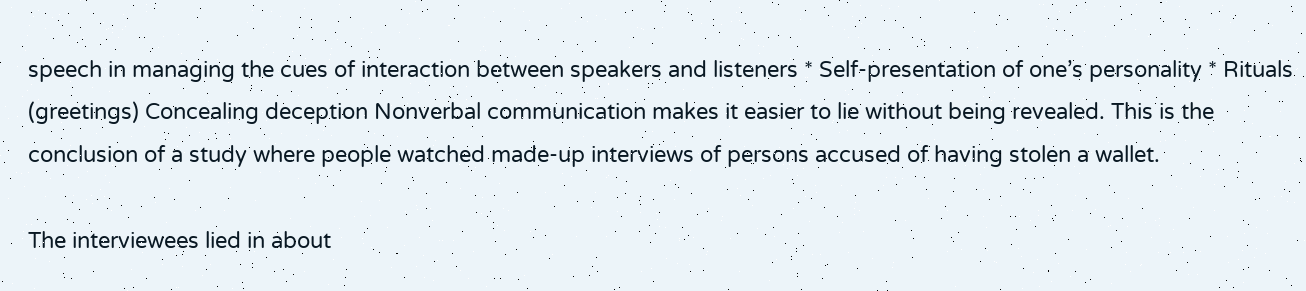speech in managing the cues of interaction between speakers and listeners * Self-presentation of one’s personality * Rituals (greetings) Concealing deception Nonverbal communication makes it easier to lie without being revealed. This is the conclusion of a study where people watched made-up interviews of persons accused of having stolen a wallet.

The interviewees lied in about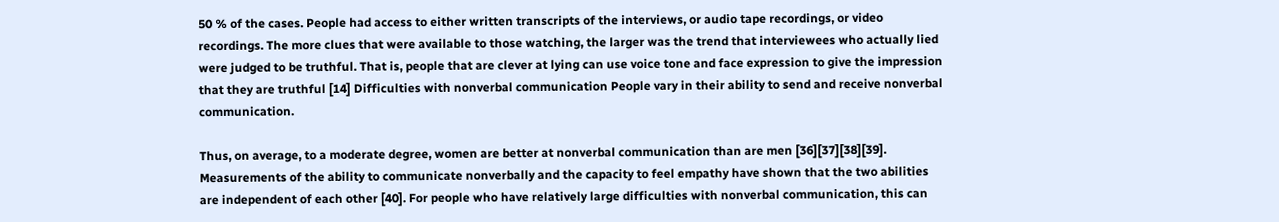50 % of the cases. People had access to either written transcripts of the interviews, or audio tape recordings, or video recordings. The more clues that were available to those watching, the larger was the trend that interviewees who actually lied were judged to be truthful. That is, people that are clever at lying can use voice tone and face expression to give the impression that they are truthful [14] Difficulties with nonverbal communication People vary in their ability to send and receive nonverbal communication.

Thus, on average, to a moderate degree, women are better at nonverbal communication than are men [36][37][38][39]. Measurements of the ability to communicate nonverbally and the capacity to feel empathy have shown that the two abilities are independent of each other [40]. For people who have relatively large difficulties with nonverbal communication, this can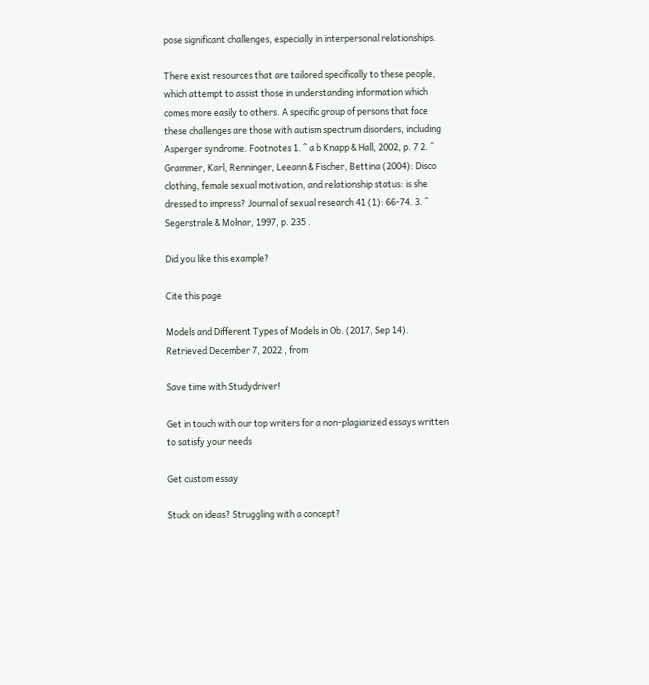pose significant challenges, especially in interpersonal relationships.

There exist resources that are tailored specifically to these people, which attempt to assist those in understanding information which comes more easily to others. A specific group of persons that face these challenges are those with autism spectrum disorders, including Asperger syndrome. Footnotes 1. ^ a b Knapp & Hall, 2002, p. 7 2. ^ Grammer, Karl, Renninger, Leeann & Fischer, Bettina (2004): Disco clothing, female sexual motivation, and relationship status: is she dressed to impress? Journal of sexual research 41 (1): 66-74. 3. ^ Segerstrale & Molnar, 1997, p. 235 .

Did you like this example?

Cite this page

Models and Different Types of Models in Ob. (2017, Sep 14). Retrieved December 7, 2022 , from

Save time with Studydriver!

Get in touch with our top writers for a non-plagiarized essays written to satisfy your needs

Get custom essay

Stuck on ideas? Struggling with a concept?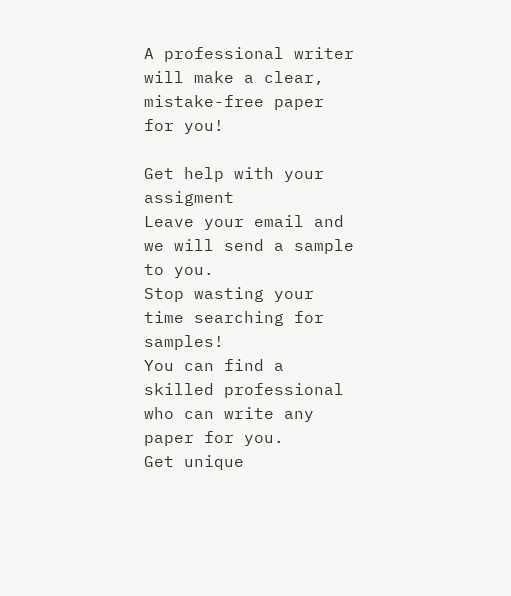A professional writer will make a clear, mistake-free paper for you!

Get help with your assigment
Leave your email and we will send a sample to you.
Stop wasting your time searching for samples!
You can find a skilled professional who can write any paper for you.
Get unique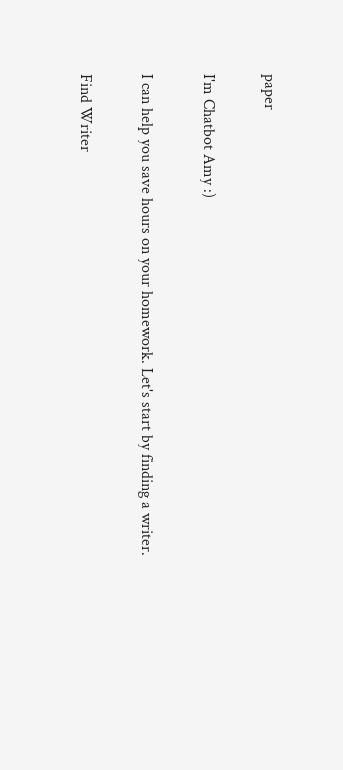paper

I'm Chatbot Amy :)

I can help you save hours on your homework. Let's start by finding a writer.

Find Writer